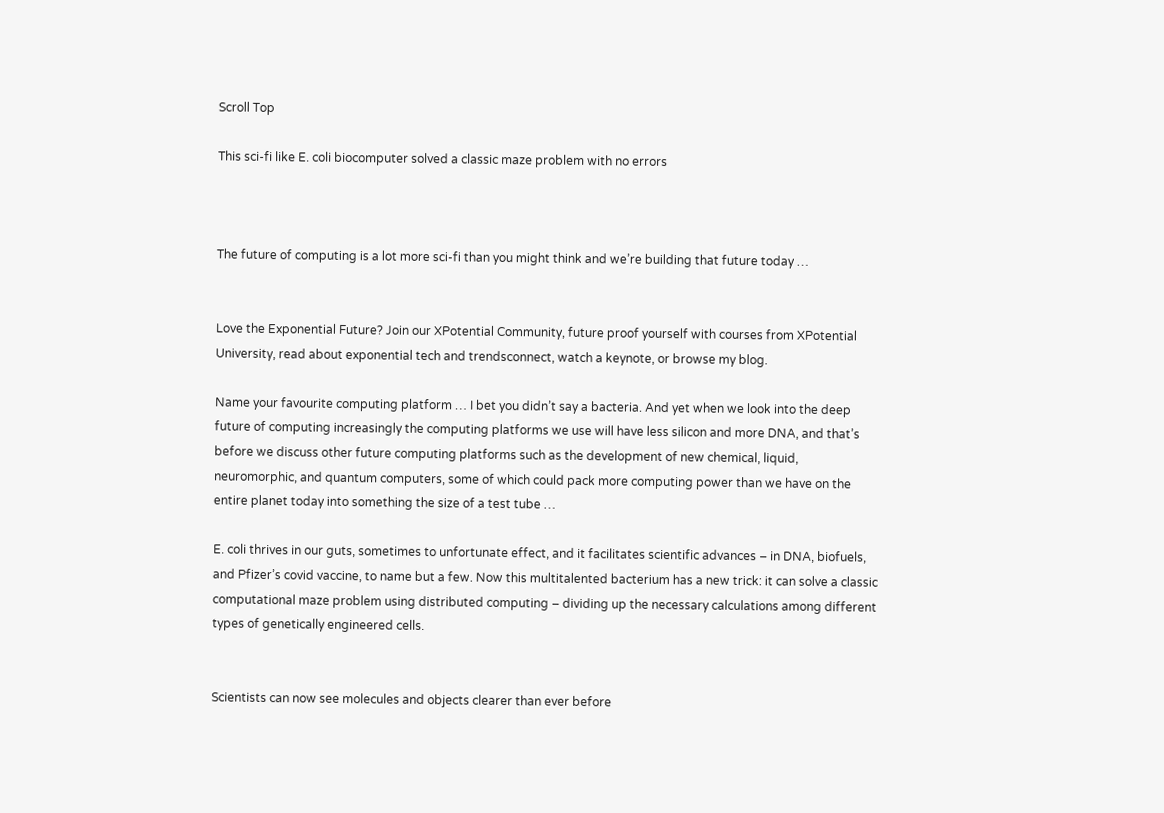Scroll Top

This sci-fi like E. coli biocomputer solved a classic maze problem with no errors



The future of computing is a lot more sci-fi than you might think and we’re building that future today …


Love the Exponential Future? Join our XPotential Community, future proof yourself with courses from XPotential University, read about exponential tech and trendsconnect, watch a keynote, or browse my blog.

Name your favourite computing platform … I bet you didn’t say a bacteria. And yet when we look into the deep future of computing increasingly the computing platforms we use will have less silicon and more DNA, and that’s before we discuss other future computing platforms such as the development of new chemical, liquid, neuromorphic, and quantum computers, some of which could pack more computing power than we have on the entire planet today into something the size of a test tube …

E. coli thrives in our guts, sometimes to unfortunate effect, and it facilitates scientific advances – in DNA, biofuels, and Pfizer’s covid vaccine, to name but a few. Now this multitalented bacterium has a new trick: it can solve a classic computational maze problem using distributed computing – dividing up the necessary calculations among different types of genetically engineered cells.


Scientists can now see molecules and objects clearer than ever before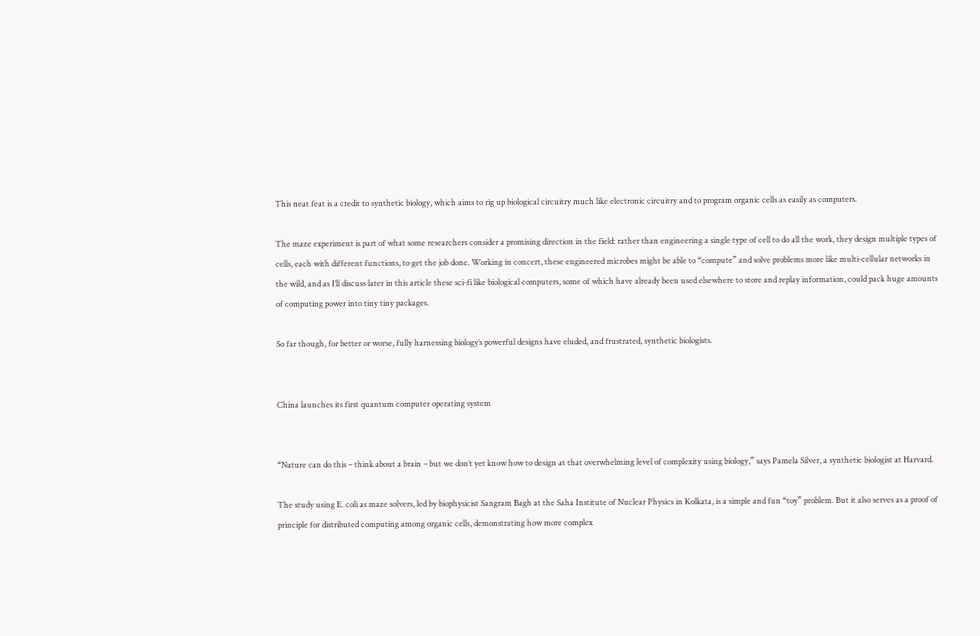This neat feat is a credit to synthetic biology, which aims to rig up biological circuitry much like electronic circuitry and to program organic cells as easily as computers.

The maze experiment is part of what some researchers consider a promising direction in the field: rather than engineering a single type of cell to do all the work, they design multiple types of cells, each with different functions, to get the job done. Working in concert, these engineered microbes might be able to “compute” and solve problems more like multi-cellular networks in the wild, and as I’ll discuss later in this article these sci-fi like biological computers, some of which have already been used elsewhere to store and replay information, could pack huge amounts of computing power into tiny tiny packages.

So far though, for better or worse, fully harnessing biology’s powerful designs have eluded, and frustrated, synthetic biologists.


China launches its first quantum computer operating system


“Nature can do this – think about a brain – but we don’t yet know how to design at that overwhelming level of complexity using biology,” says Pamela Silver, a synthetic biologist at Harvard.

The study using E. coli as maze solvers, led by biophysicist Sangram Bagh at the Saha Institute of Nuclear Physics in Kolkata, is a simple and fun “toy” problem. But it also serves as a proof of principle for distributed computing among organic cells, demonstrating how more complex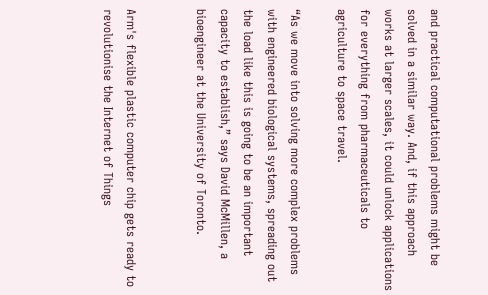and practical computational problems might be solved in a similar way. And, if this approach works at larger scales, it could unlock applications for everything from pharmaceuticals to agriculture to space travel.

“As we move into solving more complex problems with engineered biological systems, spreading out the load like this is going to be an important capacity to establish,” says David McMillen, a bioengineer at the University of Toronto.


Arm's flexible plastic computer chip gets ready to revolutionise the Internet of Things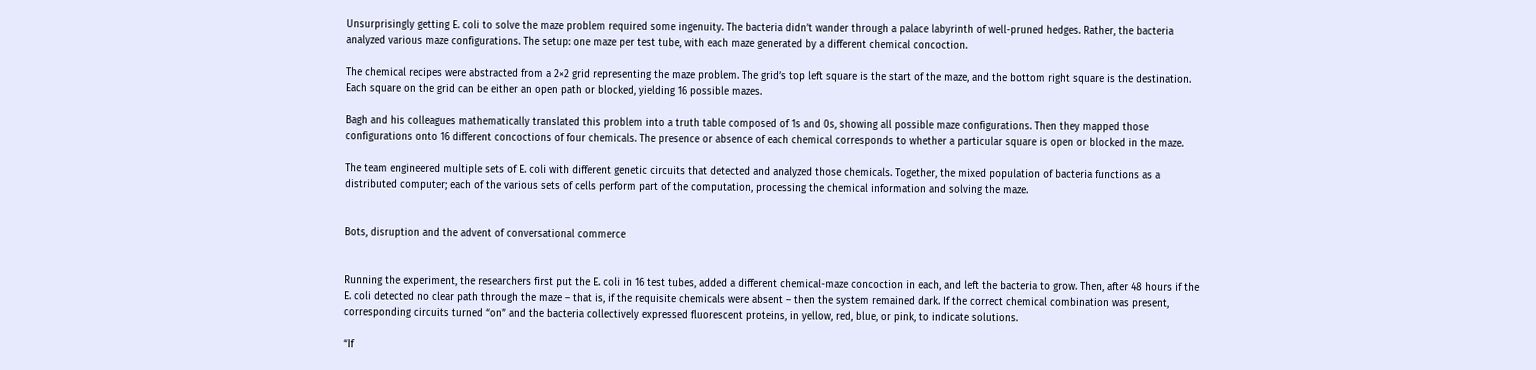Unsurprisingly getting E. coli to solve the maze problem required some ingenuity. The bacteria didn’t wander through a palace labyrinth of well-pruned hedges. Rather, the bacteria analyzed various maze configurations. The setup: one maze per test tube, with each maze generated by a different chemical concoction.

The chemical recipes were abstracted from a 2×2 grid representing the maze problem. The grid’s top left square is the start of the maze, and the bottom right square is the destination. Each square on the grid can be either an open path or blocked, yielding 16 possible mazes.

Bagh and his colleagues mathematically translated this problem into a truth table composed of 1s and 0s, showing all possible maze configurations. Then they mapped those configurations onto 16 different concoctions of four chemicals. The presence or absence of each chemical corresponds to whether a particular square is open or blocked in the maze.

The team engineered multiple sets of E. coli with different genetic circuits that detected and analyzed those chemicals. Together, the mixed population of bacteria functions as a distributed computer; each of the various sets of cells perform part of the computation, processing the chemical information and solving the maze.


Bots, disruption and the advent of conversational commerce


Running the experiment, the researchers first put the E. coli in 16 test tubes, added a different chemical-maze concoction in each, and left the bacteria to grow. Then, after 48 hours if the E. coli detected no clear path through the maze – that is, if the requisite chemicals were absent – then the system remained dark. If the correct chemical combination was present, corresponding circuits turned “on” and the bacteria collectively expressed fluorescent proteins, in yellow, red, blue, or pink, to indicate solutions.

“If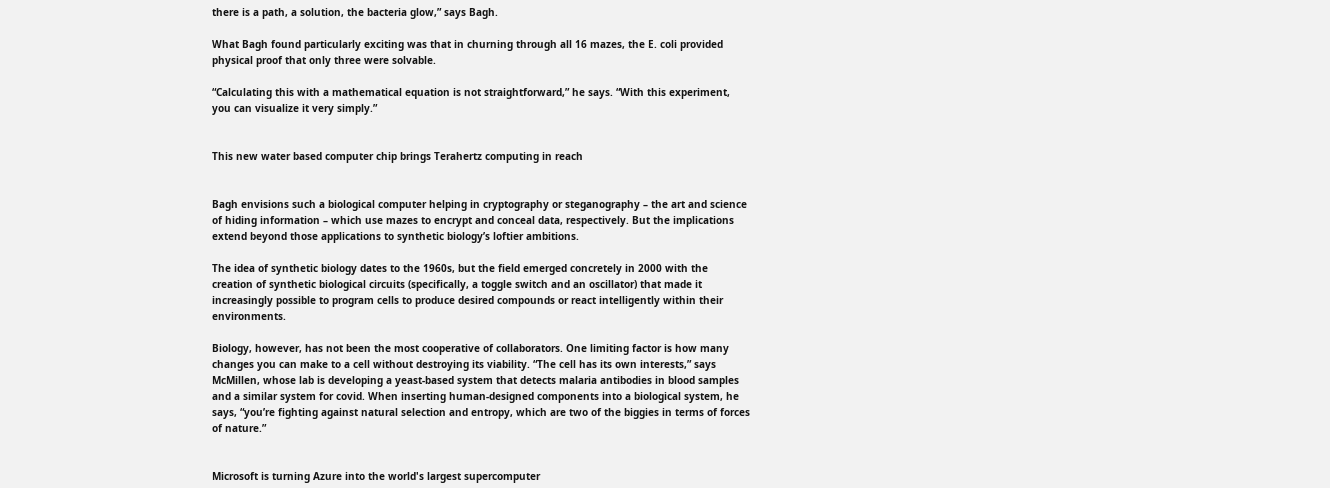there is a path, a solution, the bacteria glow,” says Bagh.

What Bagh found particularly exciting was that in churning through all 16 mazes, the E. coli provided physical proof that only three were solvable.

“Calculating this with a mathematical equation is not straightforward,” he says. “With this experiment, you can visualize it very simply.”


This new water based computer chip brings Terahertz computing in reach


Bagh envisions such a biological computer helping in cryptography or steganography – the art and science of hiding information – which use mazes to encrypt and conceal data, respectively. But the implications extend beyond those applications to synthetic biology’s loftier ambitions.

The idea of synthetic biology dates to the 1960s, but the field emerged concretely in 2000 with the creation of synthetic biological circuits (specifically, a toggle switch and an oscillator) that made it increasingly possible to program cells to produce desired compounds or react intelligently within their environments.

Biology, however, has not been the most cooperative of collaborators. One limiting factor is how many changes you can make to a cell without destroying its viability. “The cell has its own interests,” says McMillen, whose lab is developing a yeast-based system that detects malaria antibodies in blood samples and a similar system for covid. When inserting human-designed components into a biological system, he says, “you’re fighting against natural selection and entropy, which are two of the biggies in terms of forces of nature.”


Microsoft is turning Azure into the world's largest supercomputer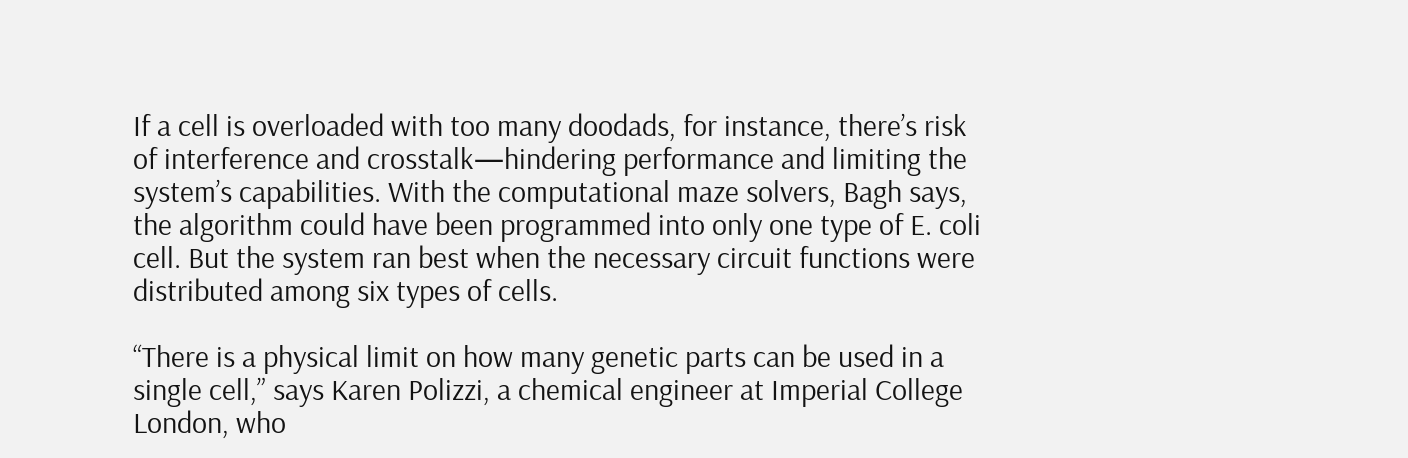If a cell is overloaded with too many doodads, for instance, there’s risk of interference and crosstalk—hindering performance and limiting the system’s capabilities. With the computational maze solvers, Bagh says, the algorithm could have been programmed into only one type of E. coli cell. But the system ran best when the necessary circuit functions were distributed among six types of cells.

“There is a physical limit on how many genetic parts can be used in a single cell,” says Karen Polizzi, a chemical engineer at Imperial College London, who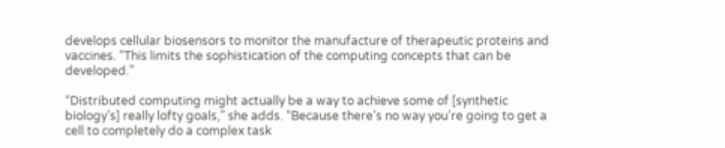develops cellular biosensors to monitor the manufacture of therapeutic proteins and vaccines. “This limits the sophistication of the computing concepts that can be developed.”

“Distributed computing might actually be a way to achieve some of [synthetic biology’s] really lofty goals,” she adds. “Because there’s no way you’re going to get a cell to completely do a complex task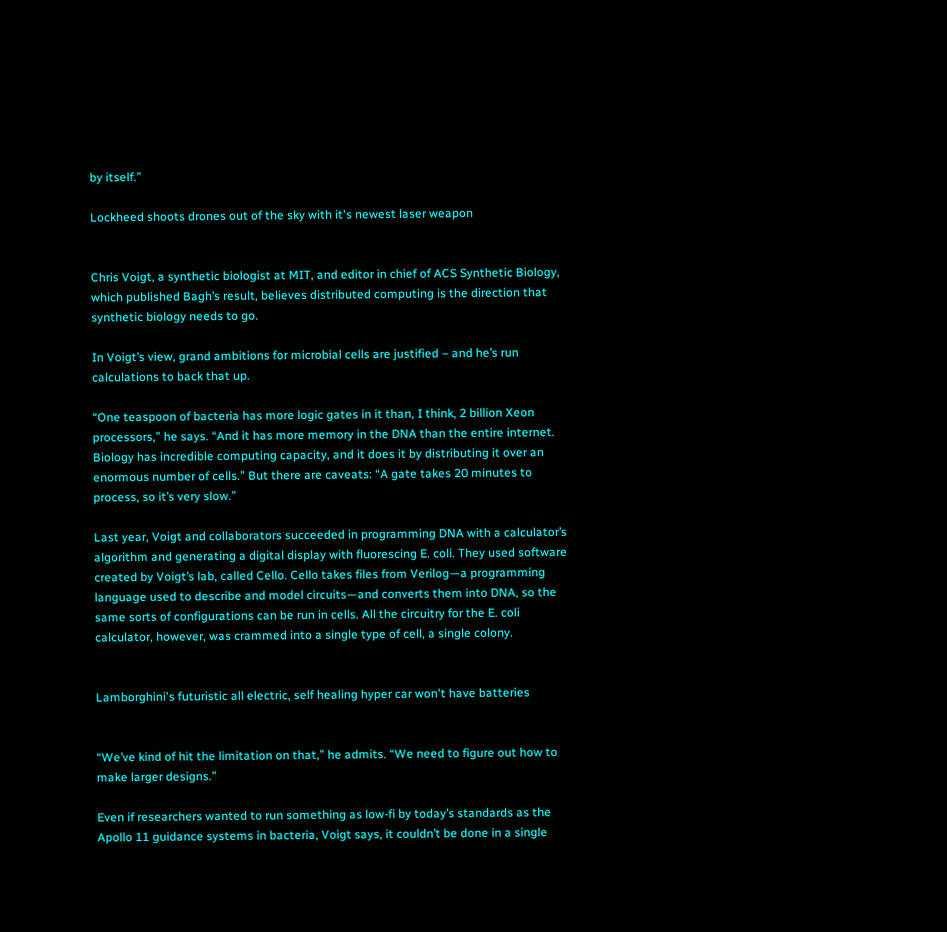by itself.”

Lockheed shoots drones out of the sky with it's newest laser weapon


Chris Voigt, a synthetic biologist at MIT, and editor in chief of ACS Synthetic Biology, which published Bagh’s result, believes distributed computing is the direction that synthetic biology needs to go.

In Voigt’s view, grand ambitions for microbial cells are justified – and he’s run calculations to back that up.

“One teaspoon of bacteria has more logic gates in it than, I think, 2 billion Xeon processors,” he says. “And it has more memory in the DNA than the entire internet. Biology has incredible computing capacity, and it does it by distributing it over an enormous number of cells.” But there are caveats: “A gate takes 20 minutes to process, so it’s very slow.”

Last year, Voigt and collaborators succeeded in programming DNA with a calculator’s algorithm and generating a digital display with fluorescing E. coli. They used software created by Voigt’s lab, called Cello. Cello takes files from Verilog—a programming language used to describe and model circuits—and converts them into DNA, so the same sorts of configurations can be run in cells. All the circuitry for the E. coli calculator, however, was crammed into a single type of cell, a single colony.


Lamborghini's futuristic all electric, self healing hyper car won't have batteries


“We’ve kind of hit the limitation on that,” he admits. “We need to figure out how to make larger designs.”

Even if researchers wanted to run something as low-fi by today’s standards as the Apollo 11 guidance systems in bacteria, Voigt says, it couldn’t be done in a single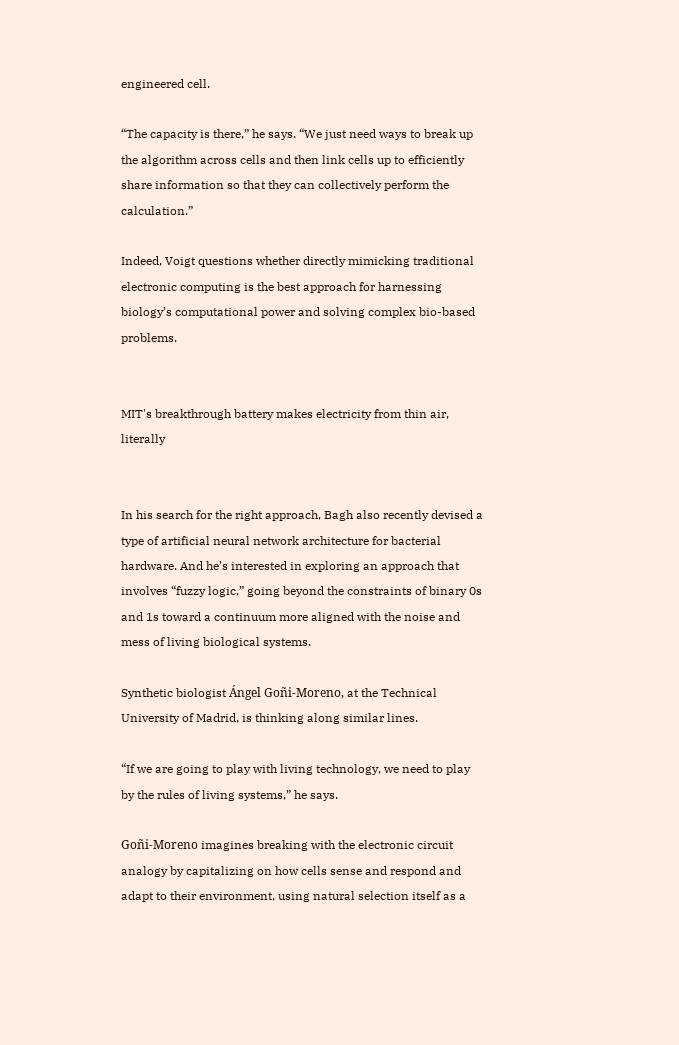engineered cell.

“The capacity is there,” he says. “We just need ways to break up the algorithm across cells and then link cells up to efficiently share information so that they can collectively perform the calculation.”

Indeed, Voigt questions whether directly mimicking traditional electronic computing is the best approach for harnessing biology’s computational power and solving complex bio-based problems.


MIT's breakthrough battery makes electricity from thin air, literally


In his search for the right approach, Bagh also recently devised a type of artificial neural network architecture for bacterial hardware. And he’s interested in exploring an approach that involves “fuzzy logic,” going beyond the constraints of binary 0s and 1s toward a continuum more aligned with the noise and mess of living biological systems.

Synthetic biologist Ángel Goñi-Moreno, at the Technical University of Madrid, is thinking along similar lines.

“If we are going to play with living technology, we need to play by the rules of living systems,” he says.

Goñi-Moreno imagines breaking with the electronic circuit analogy by capitalizing on how cells sense and respond and adapt to their environment, using natural selection itself as a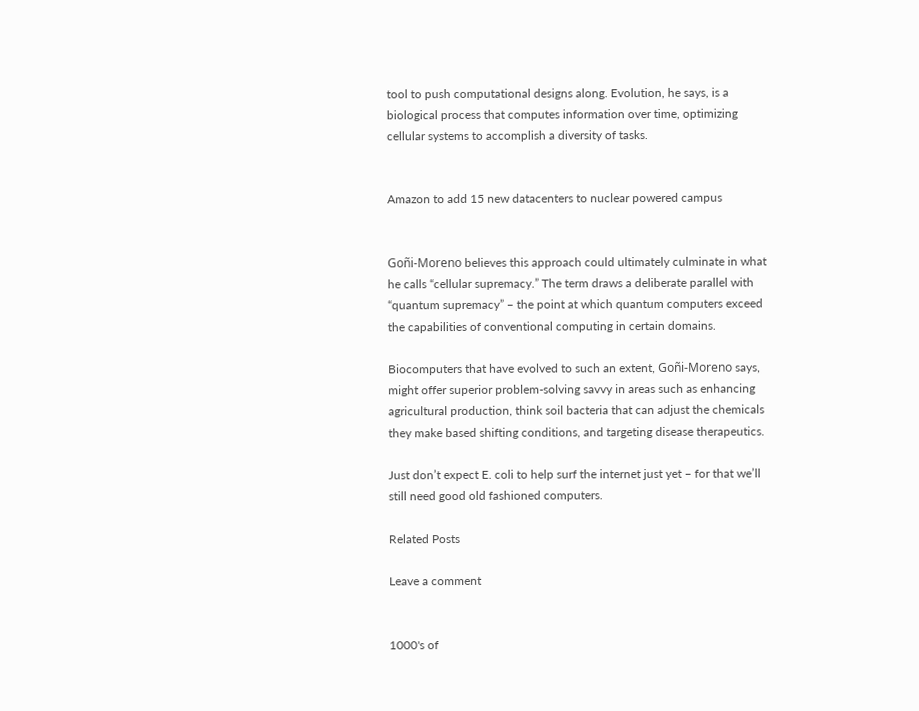tool to push computational designs along. Evolution, he says, is a biological process that computes information over time, optimizing cellular systems to accomplish a diversity of tasks.


Amazon to add 15 new datacenters to nuclear powered campus


Goñi-Moreno believes this approach could ultimately culminate in what he calls “cellular supremacy.” The term draws a deliberate parallel with “quantum supremacy” – the point at which quantum computers exceed the capabilities of conventional computing in certain domains.

Biocomputers that have evolved to such an extent, Goñi-Moreno says, might offer superior problem-solving savvy in areas such as enhancing agricultural production, think soil bacteria that can adjust the chemicals they make based shifting conditions, and targeting disease therapeutics.

Just don’t expect E. coli to help surf the internet just yet – for that we’ll still need good old fashioned computers.

Related Posts

Leave a comment


1000's of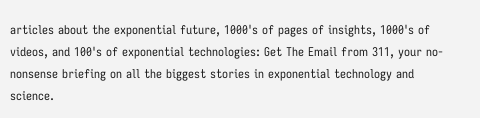articles about the exponential future, 1000's of pages of insights, 1000's of videos, and 100's of exponential technologies: Get The Email from 311, your no-nonsense briefing on all the biggest stories in exponential technology and science.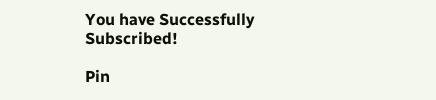You have Successfully Subscribed!

Pin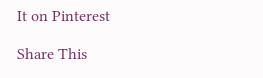It on Pinterest

Share This